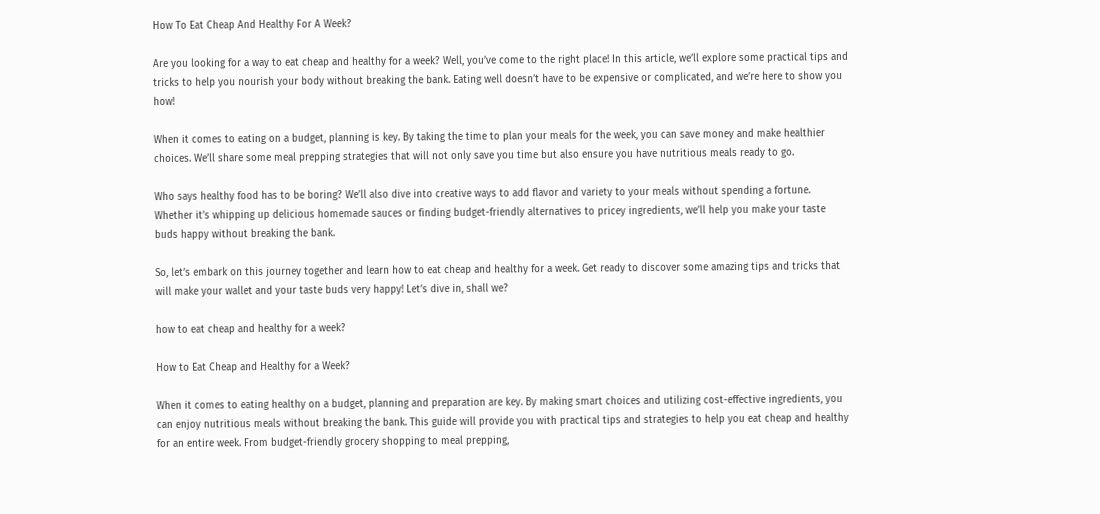How To Eat Cheap And Healthy For A Week?

Are you looking for a way to eat cheap and healthy for a week? Well, you’ve come to the right place! In this article, we’ll explore some practical tips and tricks to help you nourish your body without breaking the bank. Eating well doesn’t have to be expensive or complicated, and we’re here to show you how!

When it comes to eating on a budget, planning is key. By taking the time to plan your meals for the week, you can save money and make healthier choices. We’ll share some meal prepping strategies that will not only save you time but also ensure you have nutritious meals ready to go.

Who says healthy food has to be boring? We’ll also dive into creative ways to add flavor and variety to your meals without spending a fortune. Whether it’s whipping up delicious homemade sauces or finding budget-friendly alternatives to pricey ingredients, we’ll help you make your taste buds happy without breaking the bank.

So, let’s embark on this journey together and learn how to eat cheap and healthy for a week. Get ready to discover some amazing tips and tricks that will make your wallet and your taste buds very happy! Let’s dive in, shall we?

how to eat cheap and healthy for a week?

How to Eat Cheap and Healthy for a Week?

When it comes to eating healthy on a budget, planning and preparation are key. By making smart choices and utilizing cost-effective ingredients, you can enjoy nutritious meals without breaking the bank. This guide will provide you with practical tips and strategies to help you eat cheap and healthy for an entire week. From budget-friendly grocery shopping to meal prepping,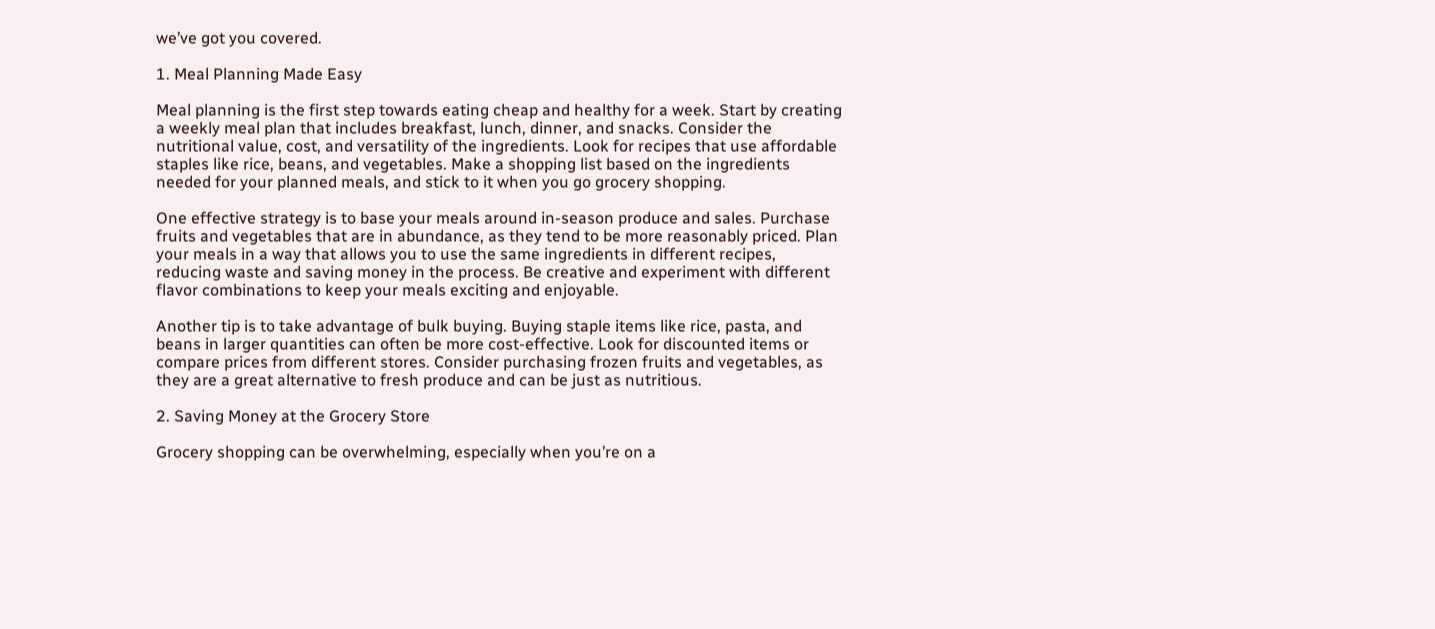we’ve got you covered.

1. Meal Planning Made Easy

Meal planning is the first step towards eating cheap and healthy for a week. Start by creating a weekly meal plan that includes breakfast, lunch, dinner, and snacks. Consider the nutritional value, cost, and versatility of the ingredients. Look for recipes that use affordable staples like rice, beans, and vegetables. Make a shopping list based on the ingredients needed for your planned meals, and stick to it when you go grocery shopping.

One effective strategy is to base your meals around in-season produce and sales. Purchase fruits and vegetables that are in abundance, as they tend to be more reasonably priced. Plan your meals in a way that allows you to use the same ingredients in different recipes, reducing waste and saving money in the process. Be creative and experiment with different flavor combinations to keep your meals exciting and enjoyable.

Another tip is to take advantage of bulk buying. Buying staple items like rice, pasta, and beans in larger quantities can often be more cost-effective. Look for discounted items or compare prices from different stores. Consider purchasing frozen fruits and vegetables, as they are a great alternative to fresh produce and can be just as nutritious.

2. Saving Money at the Grocery Store

Grocery shopping can be overwhelming, especially when you’re on a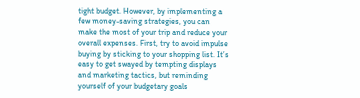tight budget. However, by implementing a few money-saving strategies, you can make the most of your trip and reduce your overall expenses. First, try to avoid impulse buying by sticking to your shopping list. It’s easy to get swayed by tempting displays and marketing tactics, but reminding yourself of your budgetary goals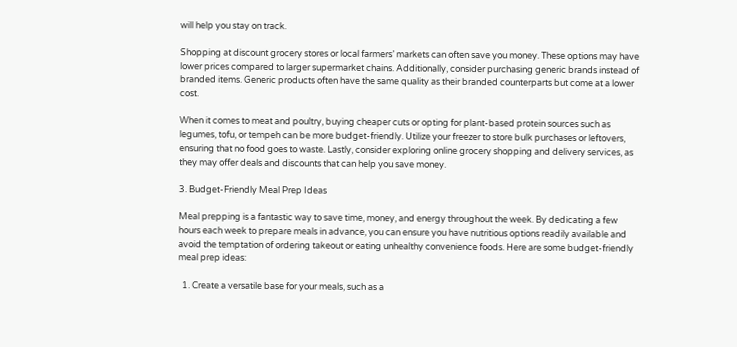will help you stay on track.

Shopping at discount grocery stores or local farmers’ markets can often save you money. These options may have lower prices compared to larger supermarket chains. Additionally, consider purchasing generic brands instead of branded items. Generic products often have the same quality as their branded counterparts but come at a lower cost.

When it comes to meat and poultry, buying cheaper cuts or opting for plant-based protein sources such as legumes, tofu, or tempeh can be more budget-friendly. Utilize your freezer to store bulk purchases or leftovers, ensuring that no food goes to waste. Lastly, consider exploring online grocery shopping and delivery services, as they may offer deals and discounts that can help you save money.

3. Budget-Friendly Meal Prep Ideas

Meal prepping is a fantastic way to save time, money, and energy throughout the week. By dedicating a few hours each week to prepare meals in advance, you can ensure you have nutritious options readily available and avoid the temptation of ordering takeout or eating unhealthy convenience foods. Here are some budget-friendly meal prep ideas:

  1. Create a versatile base for your meals, such as a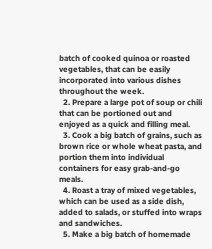batch of cooked quinoa or roasted vegetables, that can be easily incorporated into various dishes throughout the week.
  2. Prepare a large pot of soup or chili that can be portioned out and enjoyed as a quick and filling meal.
  3. Cook a big batch of grains, such as brown rice or whole wheat pasta, and portion them into individual containers for easy grab-and-go meals.
  4. Roast a tray of mixed vegetables, which can be used as a side dish, added to salads, or stuffed into wraps and sandwiches.
  5. Make a big batch of homemade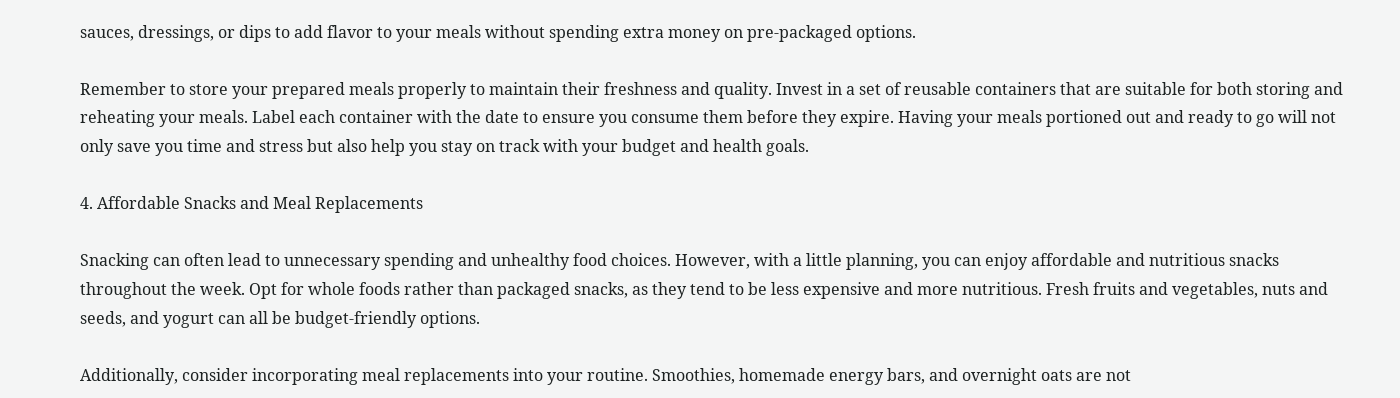sauces, dressings, or dips to add flavor to your meals without spending extra money on pre-packaged options.

Remember to store your prepared meals properly to maintain their freshness and quality. Invest in a set of reusable containers that are suitable for both storing and reheating your meals. Label each container with the date to ensure you consume them before they expire. Having your meals portioned out and ready to go will not only save you time and stress but also help you stay on track with your budget and health goals.

4. Affordable Snacks and Meal Replacements

Snacking can often lead to unnecessary spending and unhealthy food choices. However, with a little planning, you can enjoy affordable and nutritious snacks throughout the week. Opt for whole foods rather than packaged snacks, as they tend to be less expensive and more nutritious. Fresh fruits and vegetables, nuts and seeds, and yogurt can all be budget-friendly options.

Additionally, consider incorporating meal replacements into your routine. Smoothies, homemade energy bars, and overnight oats are not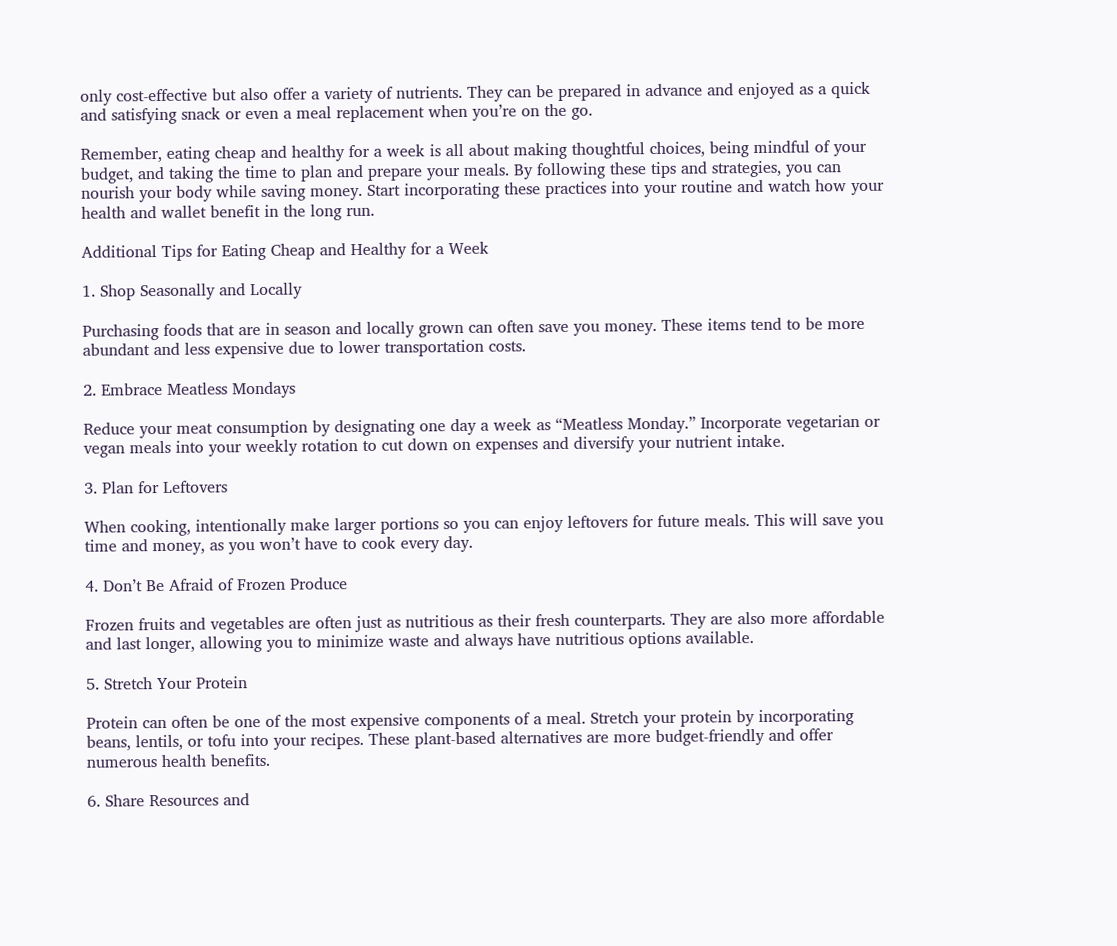only cost-effective but also offer a variety of nutrients. They can be prepared in advance and enjoyed as a quick and satisfying snack or even a meal replacement when you’re on the go.

Remember, eating cheap and healthy for a week is all about making thoughtful choices, being mindful of your budget, and taking the time to plan and prepare your meals. By following these tips and strategies, you can nourish your body while saving money. Start incorporating these practices into your routine and watch how your health and wallet benefit in the long run.

Additional Tips for Eating Cheap and Healthy for a Week

1. Shop Seasonally and Locally

Purchasing foods that are in season and locally grown can often save you money. These items tend to be more abundant and less expensive due to lower transportation costs.

2. Embrace Meatless Mondays

Reduce your meat consumption by designating one day a week as “Meatless Monday.” Incorporate vegetarian or vegan meals into your weekly rotation to cut down on expenses and diversify your nutrient intake.

3. Plan for Leftovers

When cooking, intentionally make larger portions so you can enjoy leftovers for future meals. This will save you time and money, as you won’t have to cook every day.

4. Don’t Be Afraid of Frozen Produce

Frozen fruits and vegetables are often just as nutritious as their fresh counterparts. They are also more affordable and last longer, allowing you to minimize waste and always have nutritious options available.

5. Stretch Your Protein

Protein can often be one of the most expensive components of a meal. Stretch your protein by incorporating beans, lentils, or tofu into your recipes. These plant-based alternatives are more budget-friendly and offer numerous health benefits.

6. Share Resources and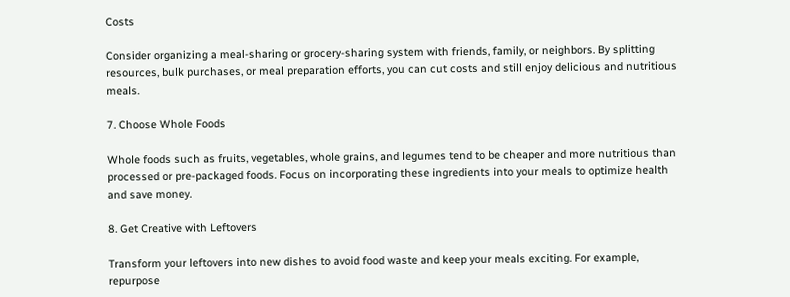Costs

Consider organizing a meal-sharing or grocery-sharing system with friends, family, or neighbors. By splitting resources, bulk purchases, or meal preparation efforts, you can cut costs and still enjoy delicious and nutritious meals.

7. Choose Whole Foods

Whole foods such as fruits, vegetables, whole grains, and legumes tend to be cheaper and more nutritious than processed or pre-packaged foods. Focus on incorporating these ingredients into your meals to optimize health and save money.

8. Get Creative with Leftovers

Transform your leftovers into new dishes to avoid food waste and keep your meals exciting. For example, repurpose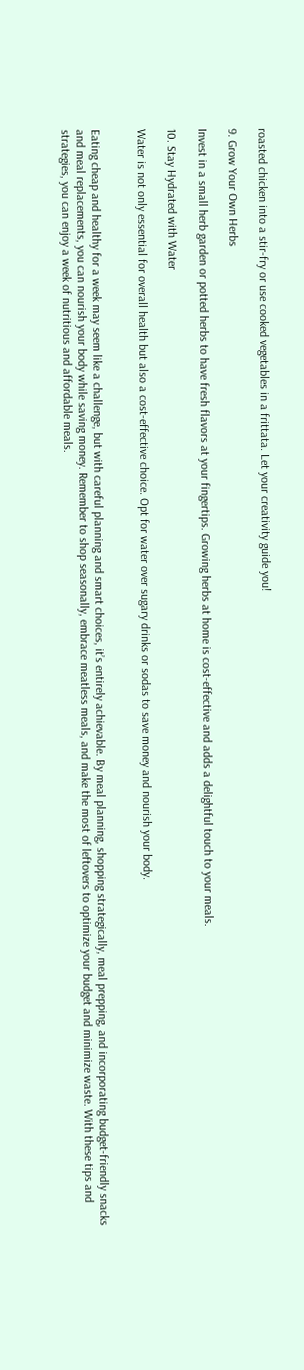roasted chicken into a stir-fry or use cooked vegetables in a frittata. Let your creativity guide you!

9. Grow Your Own Herbs

Invest in a small herb garden or potted herbs to have fresh flavors at your fingertips. Growing herbs at home is cost-effective and adds a delightful touch to your meals.

10. Stay Hydrated with Water

Water is not only essential for overall health but also a cost-effective choice. Opt for water over sugary drinks or sodas to save money and nourish your body.


Eating cheap and healthy for a week may seem like a challenge, but with careful planning and smart choices, it’s entirely achievable. By meal planning, shopping strategically, meal prepping, and incorporating budget-friendly snacks and meal replacements, you can nourish your body while saving money. Remember to shop seasonally, embrace meatless meals, and make the most of leftovers to optimize your budget and minimize waste. With these tips and strategies, you can enjoy a week of nutritious and affordable meals.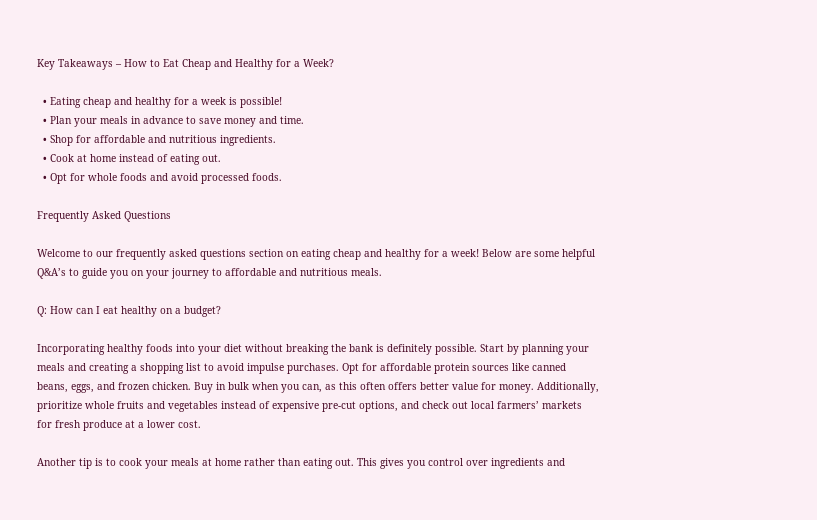Key Takeaways – How to Eat Cheap and Healthy for a Week?

  • Eating cheap and healthy for a week is possible!
  • Plan your meals in advance to save money and time.
  • Shop for affordable and nutritious ingredients.
  • Cook at home instead of eating out.
  • Opt for whole foods and avoid processed foods.

Frequently Asked Questions

Welcome to our frequently asked questions section on eating cheap and healthy for a week! Below are some helpful Q&A’s to guide you on your journey to affordable and nutritious meals.

Q: How can I eat healthy on a budget?

Incorporating healthy foods into your diet without breaking the bank is definitely possible. Start by planning your meals and creating a shopping list to avoid impulse purchases. Opt for affordable protein sources like canned beans, eggs, and frozen chicken. Buy in bulk when you can, as this often offers better value for money. Additionally, prioritize whole fruits and vegetables instead of expensive pre-cut options, and check out local farmers’ markets for fresh produce at a lower cost.

Another tip is to cook your meals at home rather than eating out. This gives you control over ingredients and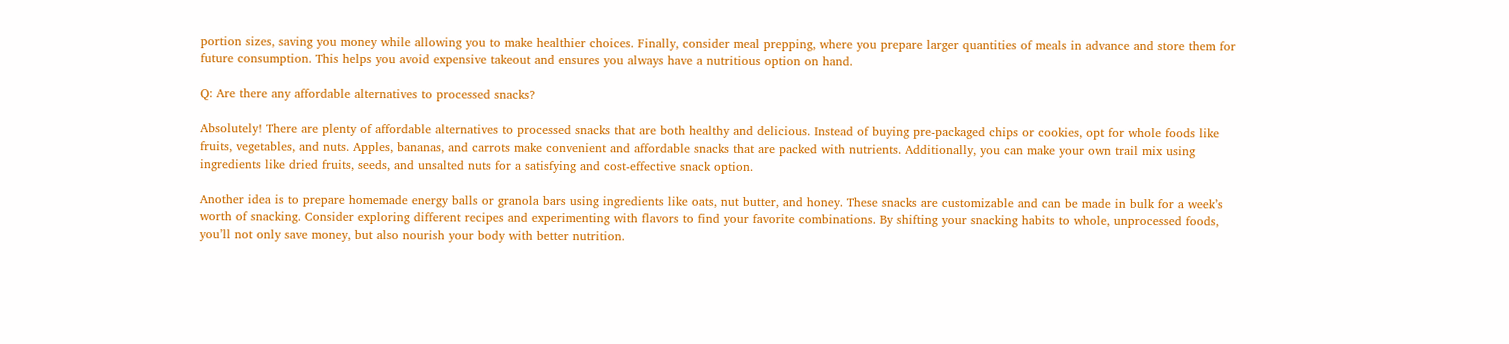portion sizes, saving you money while allowing you to make healthier choices. Finally, consider meal prepping, where you prepare larger quantities of meals in advance and store them for future consumption. This helps you avoid expensive takeout and ensures you always have a nutritious option on hand.

Q: Are there any affordable alternatives to processed snacks?

Absolutely! There are plenty of affordable alternatives to processed snacks that are both healthy and delicious. Instead of buying pre-packaged chips or cookies, opt for whole foods like fruits, vegetables, and nuts. Apples, bananas, and carrots make convenient and affordable snacks that are packed with nutrients. Additionally, you can make your own trail mix using ingredients like dried fruits, seeds, and unsalted nuts for a satisfying and cost-effective snack option.

Another idea is to prepare homemade energy balls or granola bars using ingredients like oats, nut butter, and honey. These snacks are customizable and can be made in bulk for a week’s worth of snacking. Consider exploring different recipes and experimenting with flavors to find your favorite combinations. By shifting your snacking habits to whole, unprocessed foods, you’ll not only save money, but also nourish your body with better nutrition.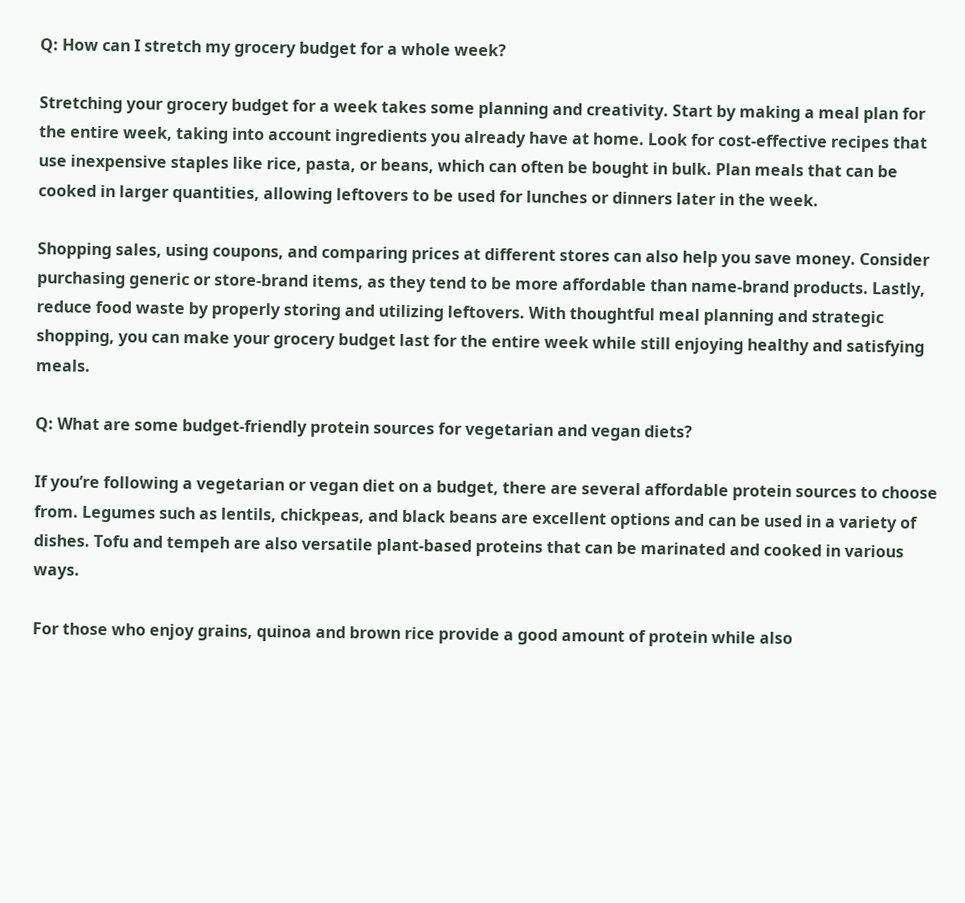Q: How can I stretch my grocery budget for a whole week?

Stretching your grocery budget for a week takes some planning and creativity. Start by making a meal plan for the entire week, taking into account ingredients you already have at home. Look for cost-effective recipes that use inexpensive staples like rice, pasta, or beans, which can often be bought in bulk. Plan meals that can be cooked in larger quantities, allowing leftovers to be used for lunches or dinners later in the week.

Shopping sales, using coupons, and comparing prices at different stores can also help you save money. Consider purchasing generic or store-brand items, as they tend to be more affordable than name-brand products. Lastly, reduce food waste by properly storing and utilizing leftovers. With thoughtful meal planning and strategic shopping, you can make your grocery budget last for the entire week while still enjoying healthy and satisfying meals.

Q: What are some budget-friendly protein sources for vegetarian and vegan diets?

If you’re following a vegetarian or vegan diet on a budget, there are several affordable protein sources to choose from. Legumes such as lentils, chickpeas, and black beans are excellent options and can be used in a variety of dishes. Tofu and tempeh are also versatile plant-based proteins that can be marinated and cooked in various ways.

For those who enjoy grains, quinoa and brown rice provide a good amount of protein while also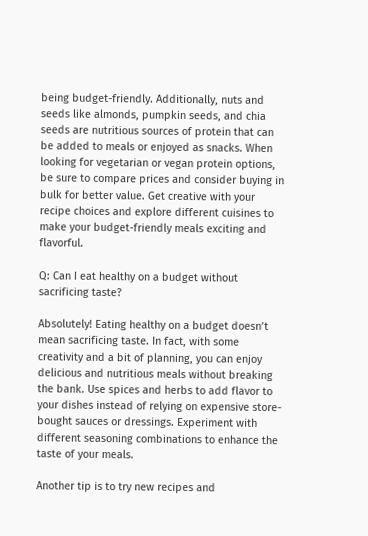being budget-friendly. Additionally, nuts and seeds like almonds, pumpkin seeds, and chia seeds are nutritious sources of protein that can be added to meals or enjoyed as snacks. When looking for vegetarian or vegan protein options, be sure to compare prices and consider buying in bulk for better value. Get creative with your recipe choices and explore different cuisines to make your budget-friendly meals exciting and flavorful.

Q: Can I eat healthy on a budget without sacrificing taste?

Absolutely! Eating healthy on a budget doesn’t mean sacrificing taste. In fact, with some creativity and a bit of planning, you can enjoy delicious and nutritious meals without breaking the bank. Use spices and herbs to add flavor to your dishes instead of relying on expensive store-bought sauces or dressings. Experiment with different seasoning combinations to enhance the taste of your meals.

Another tip is to try new recipes and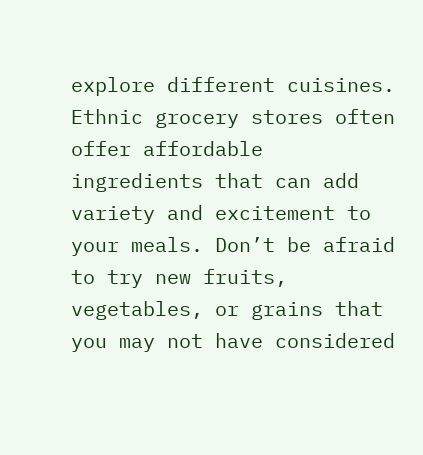explore different cuisines. Ethnic grocery stores often offer affordable ingredients that can add variety and excitement to your meals. Don’t be afraid to try new fruits, vegetables, or grains that you may not have considered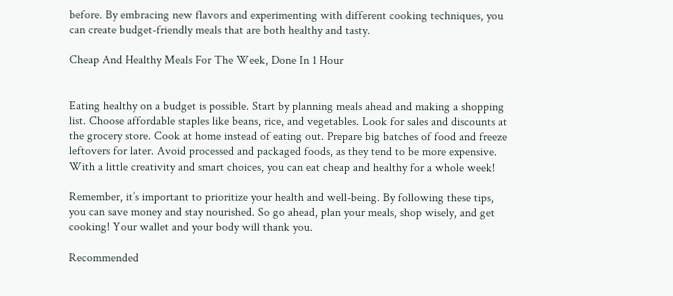before. By embracing new flavors and experimenting with different cooking techniques, you can create budget-friendly meals that are both healthy and tasty.

Cheap And Healthy Meals For The Week, Done In 1 Hour


Eating healthy on a budget is possible. Start by planning meals ahead and making a shopping list. Choose affordable staples like beans, rice, and vegetables. Look for sales and discounts at the grocery store. Cook at home instead of eating out. Prepare big batches of food and freeze leftovers for later. Avoid processed and packaged foods, as they tend to be more expensive. With a little creativity and smart choices, you can eat cheap and healthy for a whole week!

Remember, it’s important to prioritize your health and well-being. By following these tips, you can save money and stay nourished. So go ahead, plan your meals, shop wisely, and get cooking! Your wallet and your body will thank you.

Recommended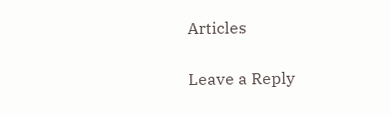Articles

Leave a Reply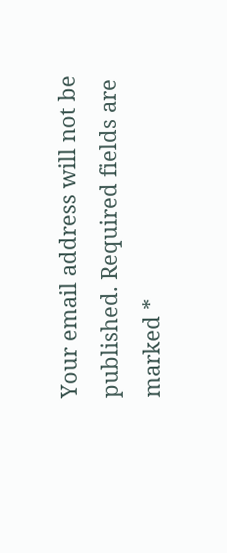Your email address will not be published. Required fields are marked *